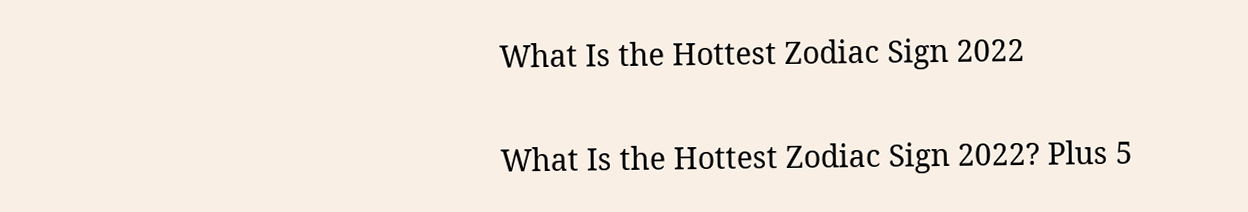What Is the Hottest Zodiac Sign 2022

What Is the Hottest Zodiac Sign 2022? Plus 5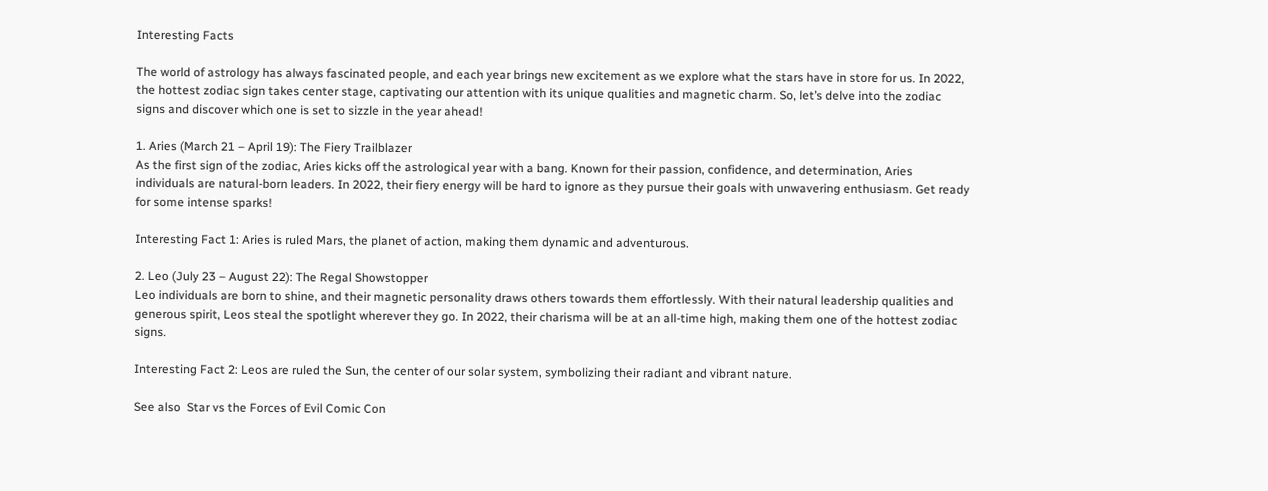Interesting Facts

The world of astrology has always fascinated people, and each year brings new excitement as we explore what the stars have in store for us. In 2022, the hottest zodiac sign takes center stage, captivating our attention with its unique qualities and magnetic charm. So, let’s delve into the zodiac signs and discover which one is set to sizzle in the year ahead!

1. Aries (March 21 – April 19): The Fiery Trailblazer
As the first sign of the zodiac, Aries kicks off the astrological year with a bang. Known for their passion, confidence, and determination, Aries individuals are natural-born leaders. In 2022, their fiery energy will be hard to ignore as they pursue their goals with unwavering enthusiasm. Get ready for some intense sparks!

Interesting Fact 1: Aries is ruled Mars, the planet of action, making them dynamic and adventurous.

2. Leo (July 23 – August 22): The Regal Showstopper
Leo individuals are born to shine, and their magnetic personality draws others towards them effortlessly. With their natural leadership qualities and generous spirit, Leos steal the spotlight wherever they go. In 2022, their charisma will be at an all-time high, making them one of the hottest zodiac signs.

Interesting Fact 2: Leos are ruled the Sun, the center of our solar system, symbolizing their radiant and vibrant nature.

See also  Star vs the Forces of Evil Comic Con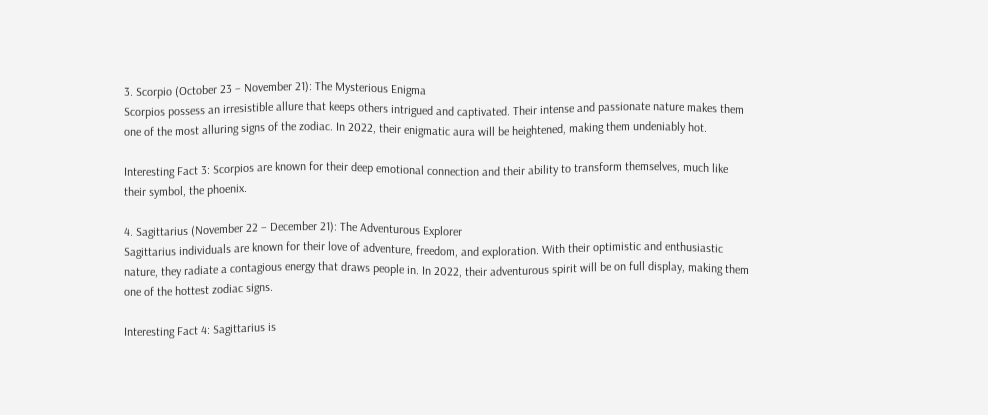3. Scorpio (October 23 – November 21): The Mysterious Enigma
Scorpios possess an irresistible allure that keeps others intrigued and captivated. Their intense and passionate nature makes them one of the most alluring signs of the zodiac. In 2022, their enigmatic aura will be heightened, making them undeniably hot.

Interesting Fact 3: Scorpios are known for their deep emotional connection and their ability to transform themselves, much like their symbol, the phoenix.

4. Sagittarius (November 22 – December 21): The Adventurous Explorer
Sagittarius individuals are known for their love of adventure, freedom, and exploration. With their optimistic and enthusiastic nature, they radiate a contagious energy that draws people in. In 2022, their adventurous spirit will be on full display, making them one of the hottest zodiac signs.

Interesting Fact 4: Sagittarius is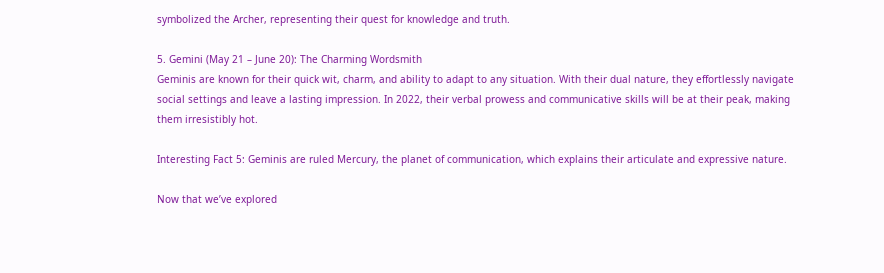symbolized the Archer, representing their quest for knowledge and truth.

5. Gemini (May 21 – June 20): The Charming Wordsmith
Geminis are known for their quick wit, charm, and ability to adapt to any situation. With their dual nature, they effortlessly navigate social settings and leave a lasting impression. In 2022, their verbal prowess and communicative skills will be at their peak, making them irresistibly hot.

Interesting Fact 5: Geminis are ruled Mercury, the planet of communication, which explains their articulate and expressive nature.

Now that we’ve explored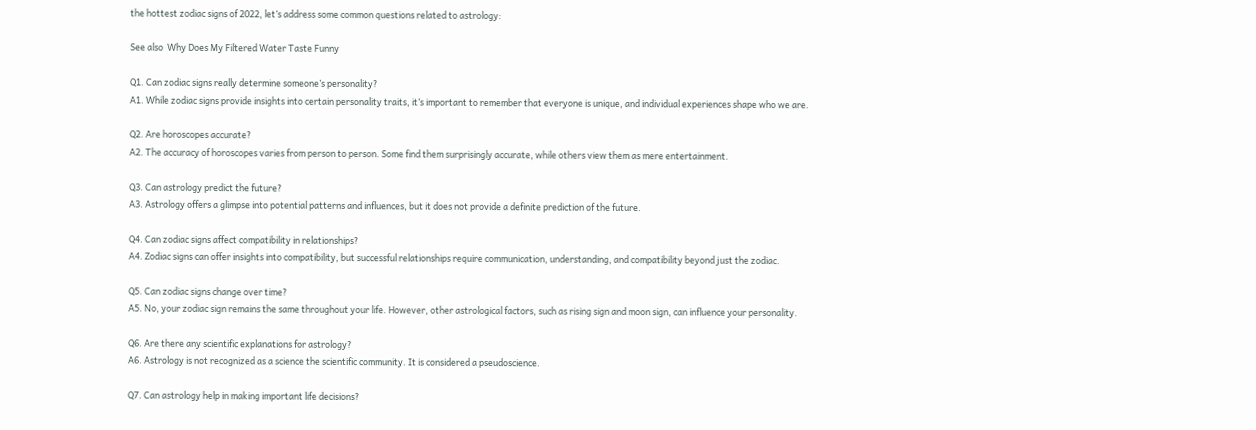the hottest zodiac signs of 2022, let’s address some common questions related to astrology:

See also  Why Does My Filtered Water Taste Funny

Q1. Can zodiac signs really determine someone’s personality?
A1. While zodiac signs provide insights into certain personality traits, it’s important to remember that everyone is unique, and individual experiences shape who we are.

Q2. Are horoscopes accurate?
A2. The accuracy of horoscopes varies from person to person. Some find them surprisingly accurate, while others view them as mere entertainment.

Q3. Can astrology predict the future?
A3. Astrology offers a glimpse into potential patterns and influences, but it does not provide a definite prediction of the future.

Q4. Can zodiac signs affect compatibility in relationships?
A4. Zodiac signs can offer insights into compatibility, but successful relationships require communication, understanding, and compatibility beyond just the zodiac.

Q5. Can zodiac signs change over time?
A5. No, your zodiac sign remains the same throughout your life. However, other astrological factors, such as rising sign and moon sign, can influence your personality.

Q6. Are there any scientific explanations for astrology?
A6. Astrology is not recognized as a science the scientific community. It is considered a pseudoscience.

Q7. Can astrology help in making important life decisions?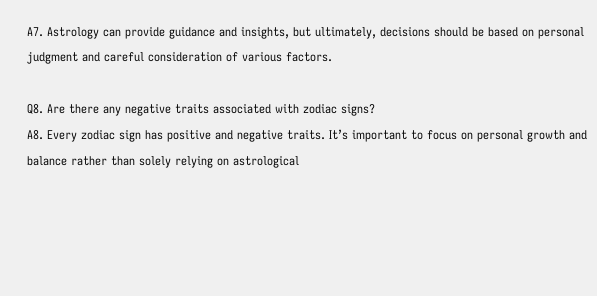A7. Astrology can provide guidance and insights, but ultimately, decisions should be based on personal judgment and careful consideration of various factors.

Q8. Are there any negative traits associated with zodiac signs?
A8. Every zodiac sign has positive and negative traits. It’s important to focus on personal growth and balance rather than solely relying on astrological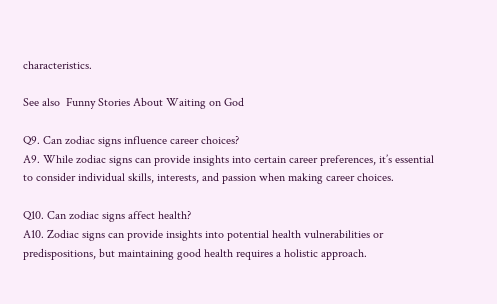characteristics.

See also  Funny Stories About Waiting on God

Q9. Can zodiac signs influence career choices?
A9. While zodiac signs can provide insights into certain career preferences, it’s essential to consider individual skills, interests, and passion when making career choices.

Q10. Can zodiac signs affect health?
A10. Zodiac signs can provide insights into potential health vulnerabilities or predispositions, but maintaining good health requires a holistic approach.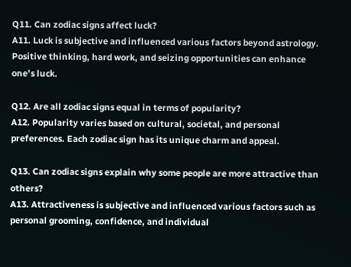Q11. Can zodiac signs affect luck?
A11. Luck is subjective and influenced various factors beyond astrology. Positive thinking, hard work, and seizing opportunities can enhance one’s luck.

Q12. Are all zodiac signs equal in terms of popularity?
A12. Popularity varies based on cultural, societal, and personal preferences. Each zodiac sign has its unique charm and appeal.

Q13. Can zodiac signs explain why some people are more attractive than others?
A13. Attractiveness is subjective and influenced various factors such as personal grooming, confidence, and individual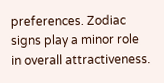preferences. Zodiac signs play a minor role in overall attractiveness.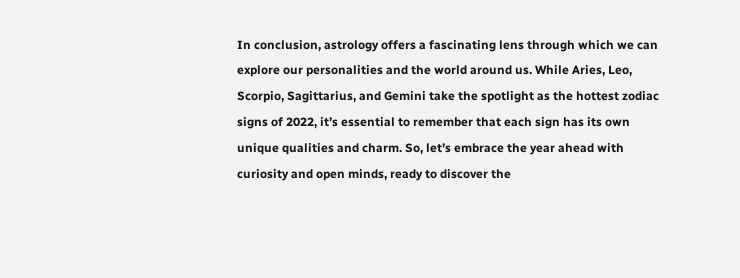In conclusion, astrology offers a fascinating lens through which we can explore our personalities and the world around us. While Aries, Leo, Scorpio, Sagittarius, and Gemini take the spotlight as the hottest zodiac signs of 2022, it’s essential to remember that each sign has its own unique qualities and charm. So, let’s embrace the year ahead with curiosity and open minds, ready to discover the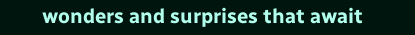wonders and surprises that await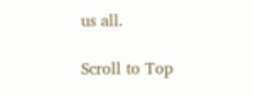us all.

Scroll to Top